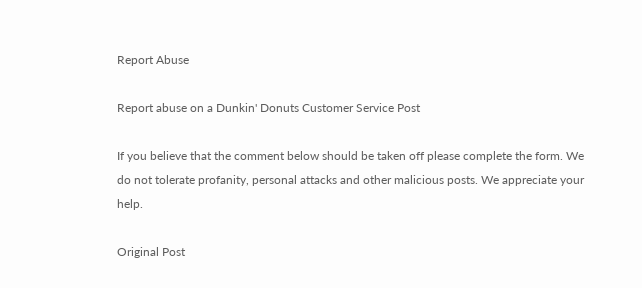Report Abuse

Report abuse on a Dunkin' Donuts Customer Service Post

If you believe that the comment below should be taken off please complete the form. We do not tolerate profanity, personal attacks and other malicious posts. We appreciate your help.

Original Post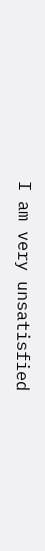I am very unsatisfied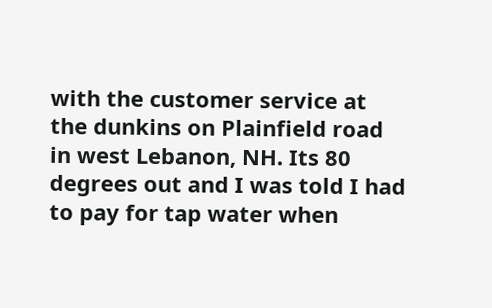with the customer service at the dunkins on Plainfield road in west Lebanon, NH. Its 80 degrees out and I was told I had to pay for tap water when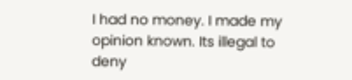I had no money. I made my opinion known. Its illegal to deny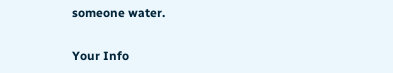someone water.

Your Info